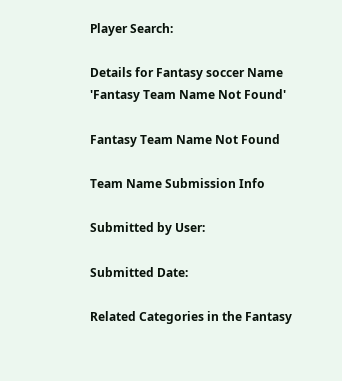Player Search:

Details for Fantasy soccer Name 'Fantasy Team Name Not Found'

Fantasy Team Name Not Found

Team Name Submission Info

Submitted by User:

Submitted Date:

Related Categories in the Fantasy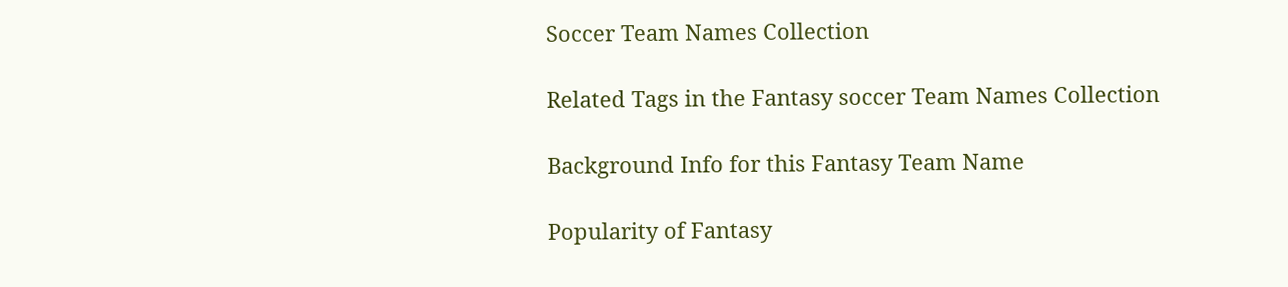Soccer Team Names Collection

Related Tags in the Fantasy soccer Team Names Collection

Background Info for this Fantasy Team Name

Popularity of Fantasy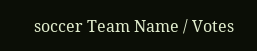soccer Team Name / Votes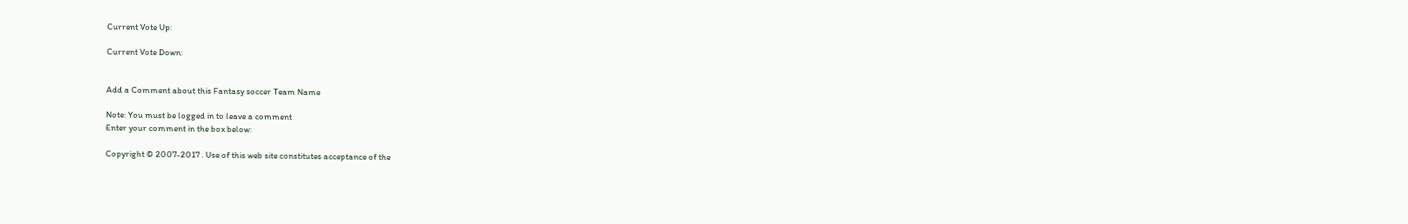Current Vote Up:

Current Vote Down:


Add a Comment about this Fantasy soccer Team Name

Note: You must be logged in to leave a comment
Enter your comment in the box below:

Copyright © 2007-2017 . Use of this web site constitutes acceptance of the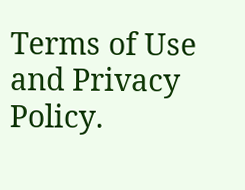Terms of Use and Privacy Policy.